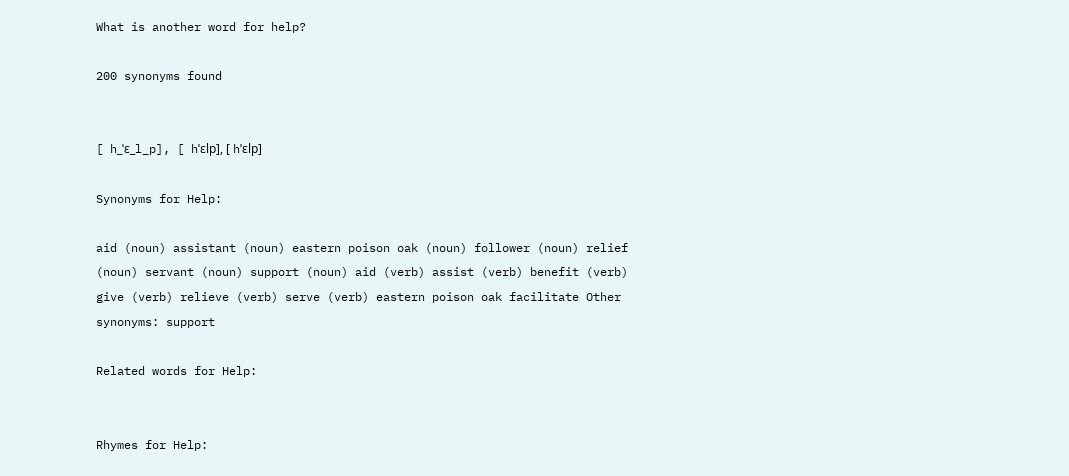What is another word for help?

200 synonyms found


[ h_ˈɛ_l_p], [ hˈɛlp], [ hˈɛlp]

Synonyms for Help:

aid (noun) assistant (noun) eastern poison oak (noun) follower (noun) relief (noun) servant (noun) support (noun) aid (verb) assist (verb) benefit (verb) give (verb) relieve (verb) serve (verb) eastern poison oak facilitate Other synonyms: support

Related words for Help:


Rhymes for Help: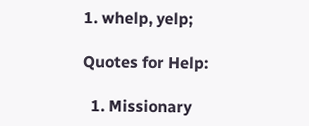1. whelp, yelp;

Quotes for Help:

  1. Missionary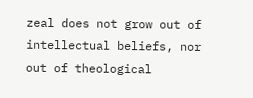zeal does not grow out of intellectual beliefs, nor out of theological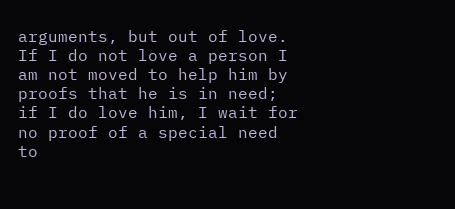arguments, but out of love. If I do not love a person I am not moved to help him by proofs that he is in need; if I do love him, I wait for no proof of a special need to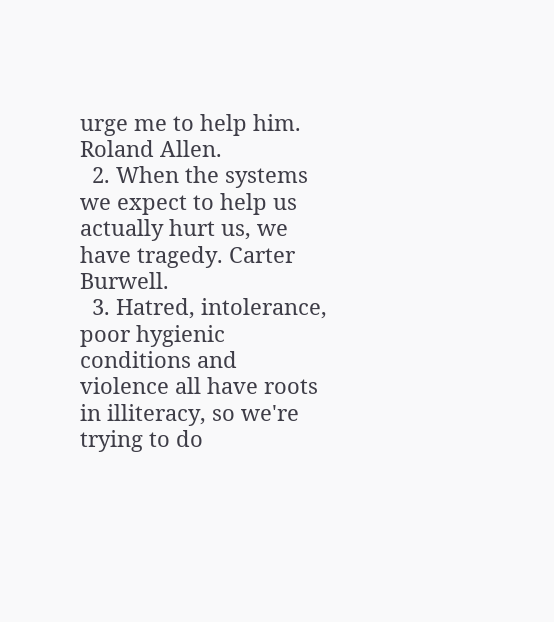urge me to help him. Roland Allen.
  2. When the systems we expect to help us actually hurt us, we have tragedy. Carter Burwell.
  3. Hatred, intolerance, poor hygienic conditions and violence all have roots in illiteracy, so we're trying to do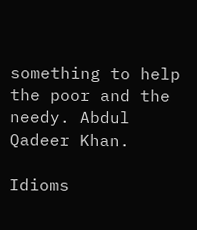something to help the poor and the needy. Abdul Qadeer Khan.

Idioms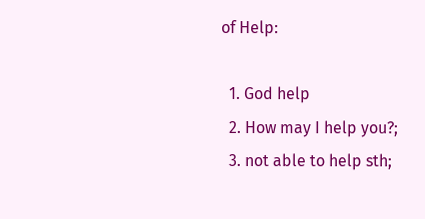of Help:

  1. God help
  2. How may I help you?;
  3. not able to help sth;